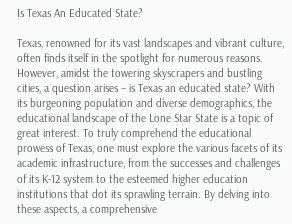Is Texas An Educated State?

Texas, renowned for its vast landscapes and vibrant culture, often finds itself in the spotlight for numerous reasons. However, amidst the towering skyscrapers and bustling cities, a question arises – is Texas an educated state? With its burgeoning population and diverse demographics, the educational landscape of the Lone Star State is a topic of great interest. To truly comprehend the educational prowess of Texas, one must explore the various facets of its academic infrastructure, from the successes and challenges of its K-12 system to the esteemed higher education institutions that dot its sprawling terrain. By delving into these aspects, a comprehensive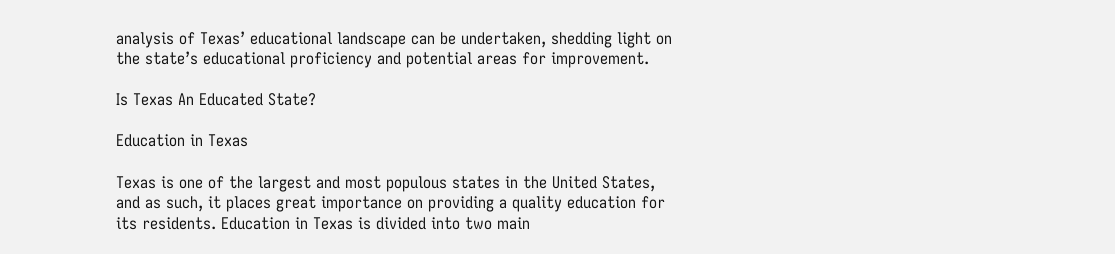analysis of Texas’ educational landscape can be undertaken, shedding light on the state’s educational proficiency and potential areas for improvement.

Is Texas An Educated State?

Education in Texas

Texas is one of the largest and most populous states in the United States, and as such, it places great importance on providing a quality education for its residents. Education in Texas is divided into two main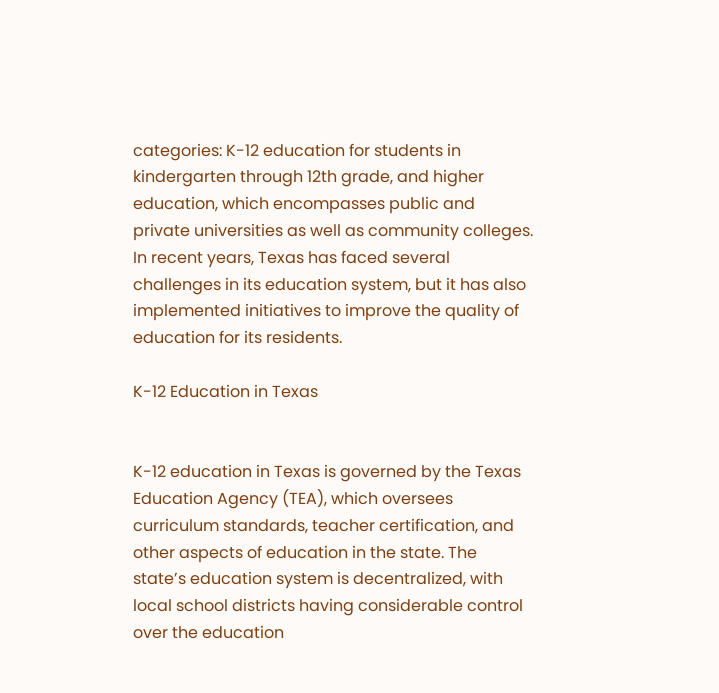categories: K-12 education for students in kindergarten through 12th grade, and higher education, which encompasses public and private universities as well as community colleges. In recent years, Texas has faced several challenges in its education system, but it has also implemented initiatives to improve the quality of education for its residents.

K-12 Education in Texas


K-12 education in Texas is governed by the Texas Education Agency (TEA), which oversees curriculum standards, teacher certification, and other aspects of education in the state. The state’s education system is decentralized, with local school districts having considerable control over the education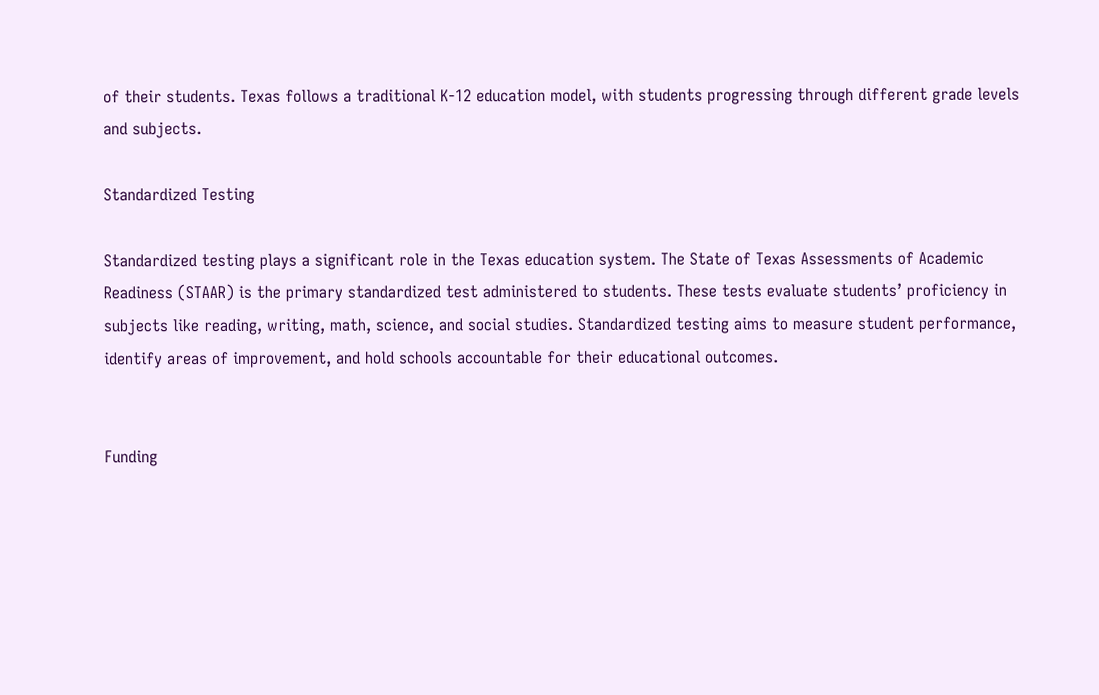of their students. Texas follows a traditional K-12 education model, with students progressing through different grade levels and subjects.

Standardized Testing

Standardized testing plays a significant role in the Texas education system. The State of Texas Assessments of Academic Readiness (STAAR) is the primary standardized test administered to students. These tests evaluate students’ proficiency in subjects like reading, writing, math, science, and social studies. Standardized testing aims to measure student performance, identify areas of improvement, and hold schools accountable for their educational outcomes.


Funding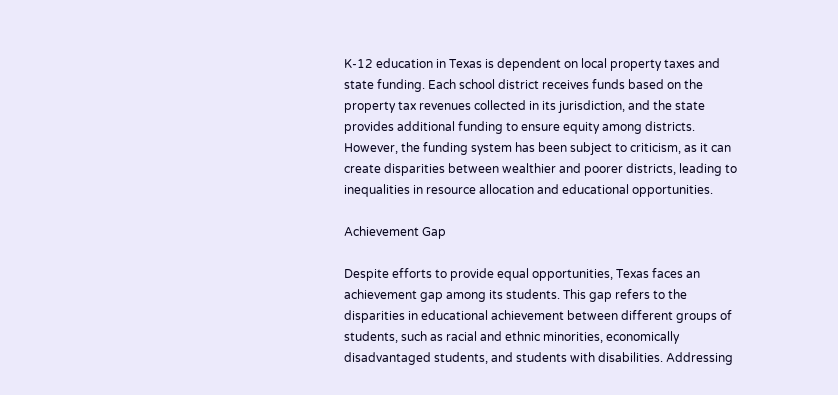K-12 education in Texas is dependent on local property taxes and state funding. Each school district receives funds based on the property tax revenues collected in its jurisdiction, and the state provides additional funding to ensure equity among districts. However, the funding system has been subject to criticism, as it can create disparities between wealthier and poorer districts, leading to inequalities in resource allocation and educational opportunities.

Achievement Gap

Despite efforts to provide equal opportunities, Texas faces an achievement gap among its students. This gap refers to the disparities in educational achievement between different groups of students, such as racial and ethnic minorities, economically disadvantaged students, and students with disabilities. Addressing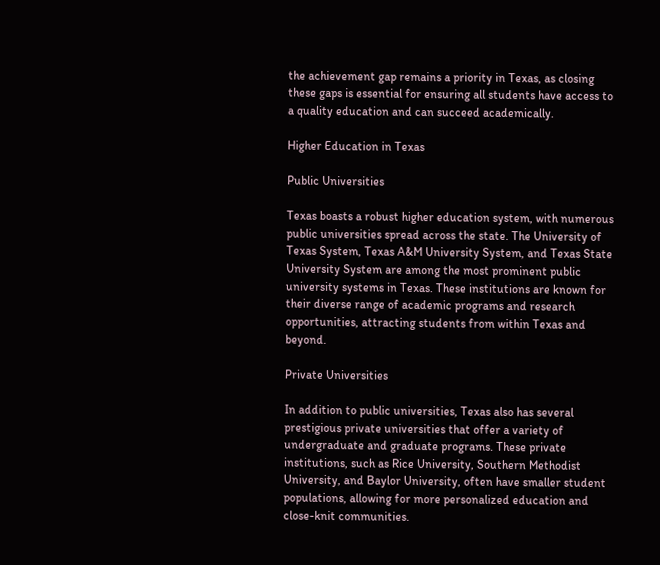the achievement gap remains a priority in Texas, as closing these gaps is essential for ensuring all students have access to a quality education and can succeed academically.

Higher Education in Texas

Public Universities

Texas boasts a robust higher education system, with numerous public universities spread across the state. The University of Texas System, Texas A&M University System, and Texas State University System are among the most prominent public university systems in Texas. These institutions are known for their diverse range of academic programs and research opportunities, attracting students from within Texas and beyond.

Private Universities

In addition to public universities, Texas also has several prestigious private universities that offer a variety of undergraduate and graduate programs. These private institutions, such as Rice University, Southern Methodist University, and Baylor University, often have smaller student populations, allowing for more personalized education and close-knit communities.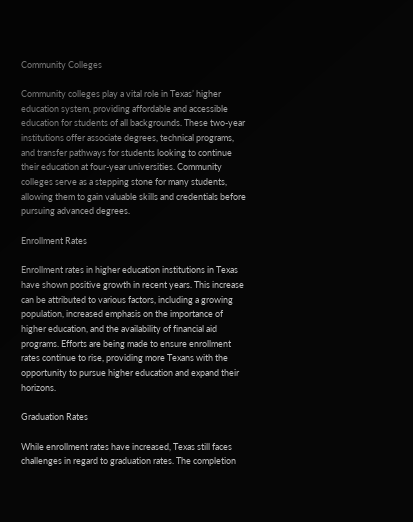Community Colleges

Community colleges play a vital role in Texas’ higher education system, providing affordable and accessible education for students of all backgrounds. These two-year institutions offer associate degrees, technical programs, and transfer pathways for students looking to continue their education at four-year universities. Community colleges serve as a stepping stone for many students, allowing them to gain valuable skills and credentials before pursuing advanced degrees.

Enrollment Rates

Enrollment rates in higher education institutions in Texas have shown positive growth in recent years. This increase can be attributed to various factors, including a growing population, increased emphasis on the importance of higher education, and the availability of financial aid programs. Efforts are being made to ensure enrollment rates continue to rise, providing more Texans with the opportunity to pursue higher education and expand their horizons.

Graduation Rates

While enrollment rates have increased, Texas still faces challenges in regard to graduation rates. The completion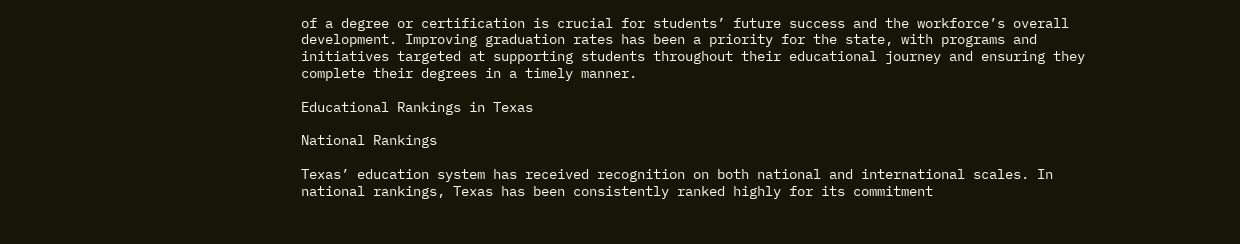of a degree or certification is crucial for students’ future success and the workforce’s overall development. Improving graduation rates has been a priority for the state, with programs and initiatives targeted at supporting students throughout their educational journey and ensuring they complete their degrees in a timely manner.

Educational Rankings in Texas

National Rankings

Texas’ education system has received recognition on both national and international scales. In national rankings, Texas has been consistently ranked highly for its commitment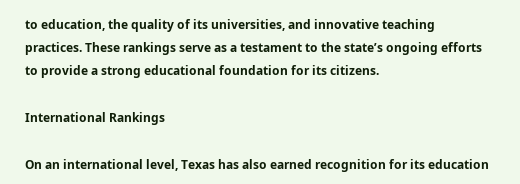to education, the quality of its universities, and innovative teaching practices. These rankings serve as a testament to the state’s ongoing efforts to provide a strong educational foundation for its citizens.

International Rankings

On an international level, Texas has also earned recognition for its education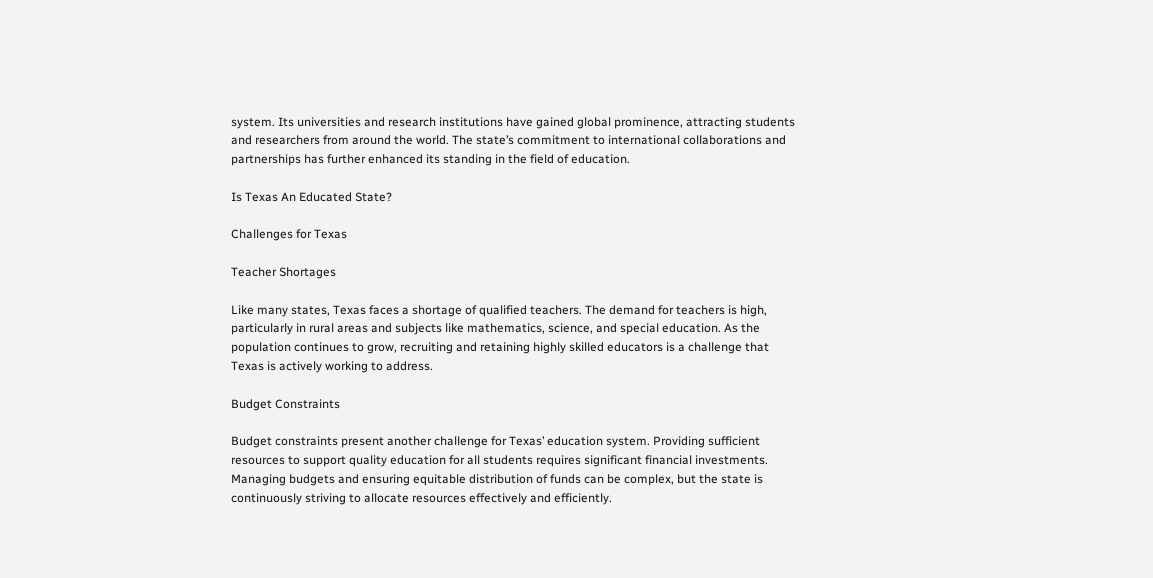system. Its universities and research institutions have gained global prominence, attracting students and researchers from around the world. The state’s commitment to international collaborations and partnerships has further enhanced its standing in the field of education.

Is Texas An Educated State?

Challenges for Texas

Teacher Shortages

Like many states, Texas faces a shortage of qualified teachers. The demand for teachers is high, particularly in rural areas and subjects like mathematics, science, and special education. As the population continues to grow, recruiting and retaining highly skilled educators is a challenge that Texas is actively working to address.

Budget Constraints

Budget constraints present another challenge for Texas’ education system. Providing sufficient resources to support quality education for all students requires significant financial investments. Managing budgets and ensuring equitable distribution of funds can be complex, but the state is continuously striving to allocate resources effectively and efficiently.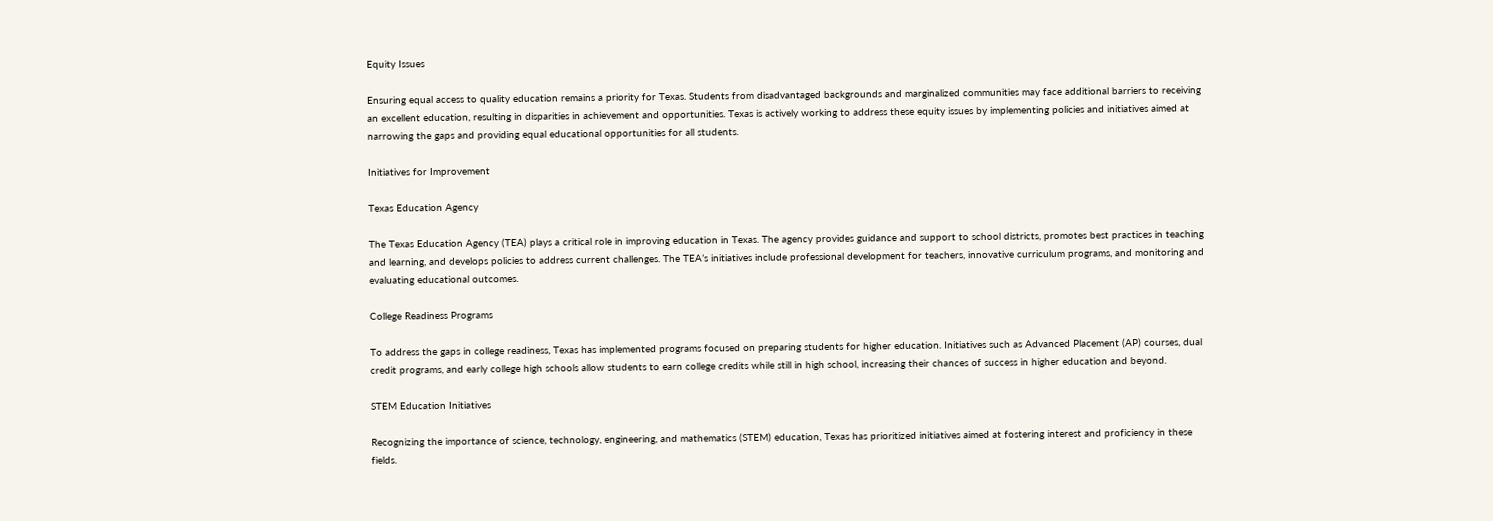Equity Issues

Ensuring equal access to quality education remains a priority for Texas. Students from disadvantaged backgrounds and marginalized communities may face additional barriers to receiving an excellent education, resulting in disparities in achievement and opportunities. Texas is actively working to address these equity issues by implementing policies and initiatives aimed at narrowing the gaps and providing equal educational opportunities for all students.

Initiatives for Improvement

Texas Education Agency

The Texas Education Agency (TEA) plays a critical role in improving education in Texas. The agency provides guidance and support to school districts, promotes best practices in teaching and learning, and develops policies to address current challenges. The TEA’s initiatives include professional development for teachers, innovative curriculum programs, and monitoring and evaluating educational outcomes.

College Readiness Programs

To address the gaps in college readiness, Texas has implemented programs focused on preparing students for higher education. Initiatives such as Advanced Placement (AP) courses, dual credit programs, and early college high schools allow students to earn college credits while still in high school, increasing their chances of success in higher education and beyond.

STEM Education Initiatives

Recognizing the importance of science, technology, engineering, and mathematics (STEM) education, Texas has prioritized initiatives aimed at fostering interest and proficiency in these fields.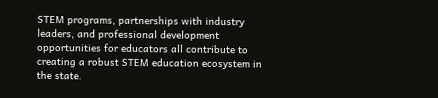STEM programs, partnerships with industry leaders, and professional development opportunities for educators all contribute to creating a robust STEM education ecosystem in the state.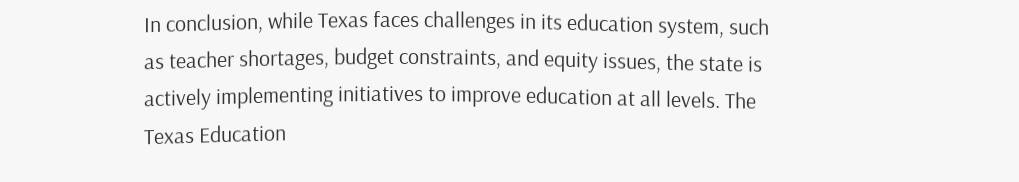In conclusion, while Texas faces challenges in its education system, such as teacher shortages, budget constraints, and equity issues, the state is actively implementing initiatives to improve education at all levels. The Texas Education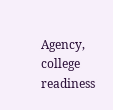Agency, college readiness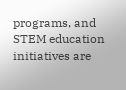programs, and STEM education initiatives are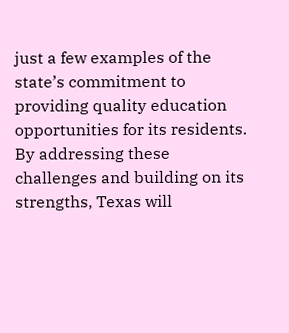just a few examples of the state’s commitment to providing quality education opportunities for its residents. By addressing these challenges and building on its strengths, Texas will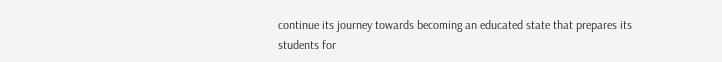continue its journey towards becoming an educated state that prepares its students for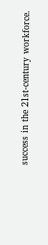success in the 21st-century workforce.